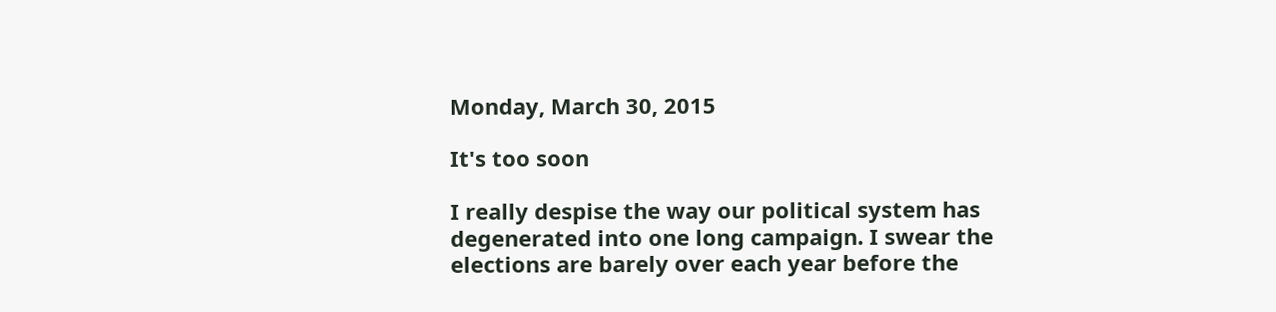Monday, March 30, 2015

It's too soon

I really despise the way our political system has degenerated into one long campaign. I swear the elections are barely over each year before the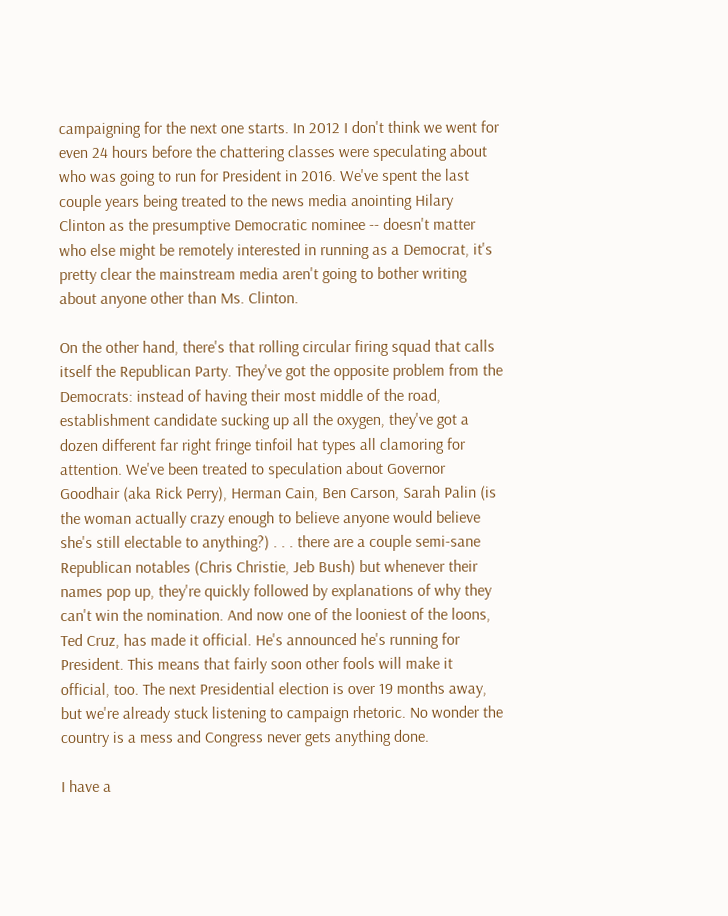campaigning for the next one starts. In 2012 I don't think we went for even 24 hours before the chattering classes were speculating about who was going to run for President in 2016. We've spent the last couple years being treated to the news media anointing Hilary Clinton as the presumptive Democratic nominee -- doesn't matter who else might be remotely interested in running as a Democrat, it's pretty clear the mainstream media aren't going to bother writing about anyone other than Ms. Clinton.

On the other hand, there's that rolling circular firing squad that calls itself the Republican Party. They've got the opposite problem from the Democrats: instead of having their most middle of the road, establishment candidate sucking up all the oxygen, they've got a dozen different far right fringe tinfoil hat types all clamoring for attention. We've been treated to speculation about Governor Goodhair (aka Rick Perry), Herman Cain, Ben Carson, Sarah Palin (is the woman actually crazy enough to believe anyone would believe she's still electable to anything?) . . . there are a couple semi-sane Republican notables (Chris Christie, Jeb Bush) but whenever their names pop up, they're quickly followed by explanations of why they can't win the nomination. And now one of the looniest of the loons, Ted Cruz, has made it official. He's announced he's running for President. This means that fairly soon other fools will make it official, too. The next Presidential election is over 19 months away, but we're already stuck listening to campaign rhetoric. No wonder the country is a mess and Congress never gets anything done.

I have a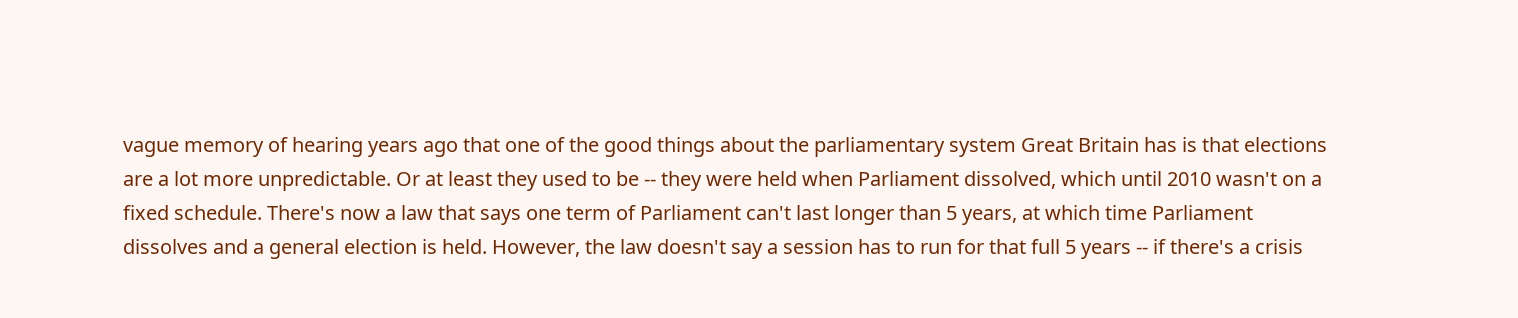vague memory of hearing years ago that one of the good things about the parliamentary system Great Britain has is that elections are a lot more unpredictable. Or at least they used to be -- they were held when Parliament dissolved, which until 2010 wasn't on a fixed schedule. There's now a law that says one term of Parliament can't last longer than 5 years, at which time Parliament dissolves and a general election is held. However, the law doesn't say a session has to run for that full 5 years -- if there's a crisis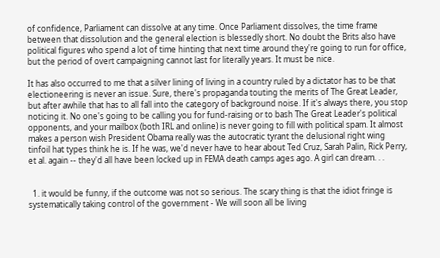of confidence, Parliament can dissolve at any time. Once Parliament dissolves, the time frame between that dissolution and the general election is blessedly short. No doubt the Brits also have political figures who spend a lot of time hinting that next time around they're going to run for office, but the period of overt campaigning cannot last for literally years. It must be nice.

It has also occurred to me that a silver lining of living in a country ruled by a dictator has to be that electioneering is never an issue. Sure, there's propaganda touting the merits of The Great Leader, but after awhile that has to all fall into the category of background noise. If it's always there, you stop noticing it. No one's going to be calling you for fund-raising or to bash The Great Leader's political opponents, and your mailbox (both IRL and online) is never going to fill with political spam. It almost makes a person wish President Obama really was the autocratic tyrant the delusional right wing tinfoil hat types think he is. If he was, we'd never have to hear about Ted Cruz, Sarah Palin, Rick Perry, et al. again -- they'd all have been locked up in FEMA death camps ages ago. A girl can dream. . .


  1. it would be funny, if the outcome was not so serious. The scary thing is that the idiot fringe is systematically taking control of the government - We will soon all be living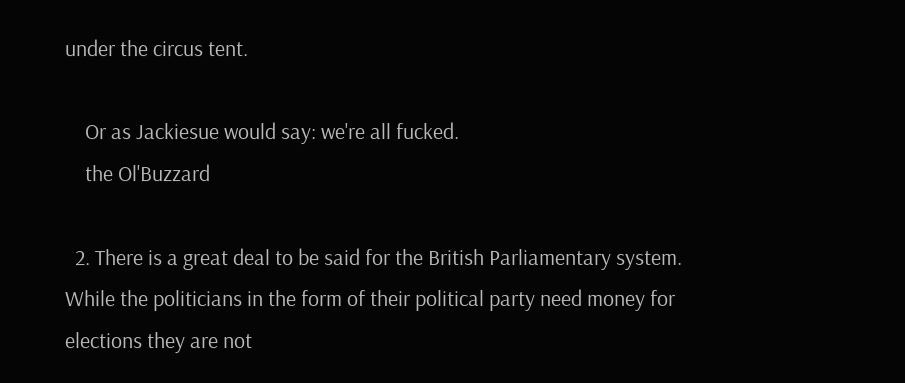under the circus tent.

    Or as Jackiesue would say: we're all fucked.
    the Ol'Buzzard

  2. There is a great deal to be said for the British Parliamentary system. While the politicians in the form of their political party need money for elections they are not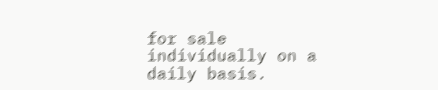for sale individually on a daily basis.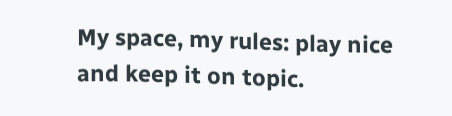My space, my rules: play nice and keep it on topic.